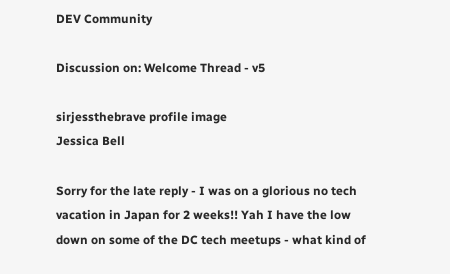DEV Community

Discussion on: Welcome Thread - v5

sirjessthebrave profile image
Jessica Bell

Sorry for the late reply - I was on a glorious no tech vacation in Japan for 2 weeks!! Yah I have the low down on some of the DC tech meetups - what kind of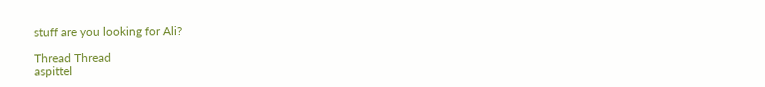stuff are you looking for Ali?

Thread Thread
aspittel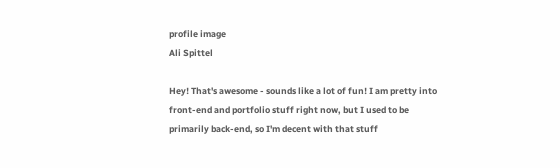profile image
Ali Spittel

Hey! That's awesome - sounds like a lot of fun! I am pretty into front-end and portfolio stuff right now, but I used to be primarily back-end, so I'm decent with that stuff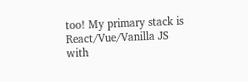too! My primary stack is React/Vue/Vanilla JS with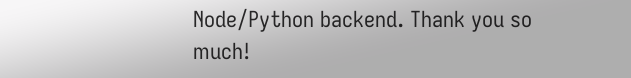Node/Python backend. Thank you so much!